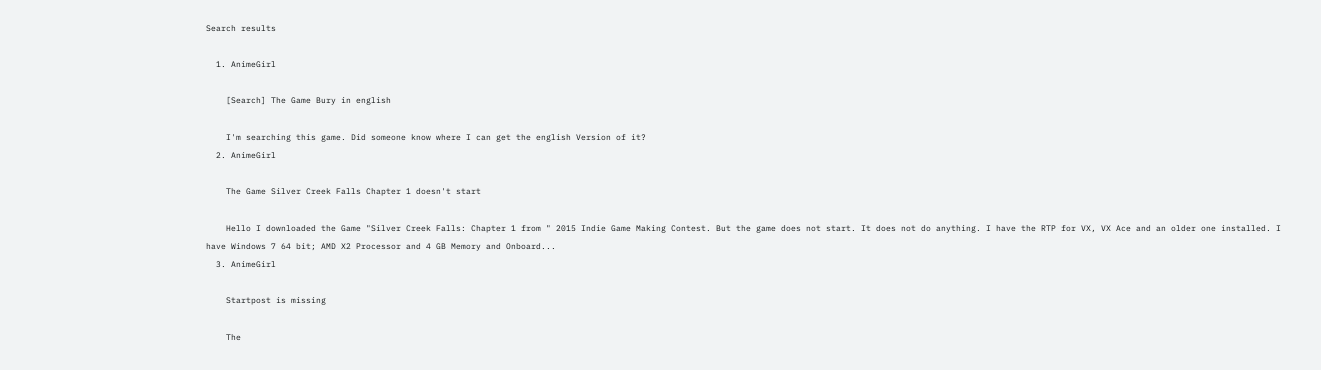Search results

  1. AnimeGirl

    [Search] The Game Bury in english

    I'm searching this game. Did someone know where I can get the english Version of it?
  2. AnimeGirl

    The Game Silver Creek Falls Chapter 1 doesn't start

    Hello I downloaded the Game "Silver Creek Falls: Chapter 1 from " 2015 Indie Game Making Contest. But the game does not start. It does not do anything. I have the RTP for VX, VX Ace and an older one installed. I have Windows 7 64 bit; AMD X2 Processor and 4 GB Memory and Onboard...
  3. AnimeGirl

    Startpost is missing

    The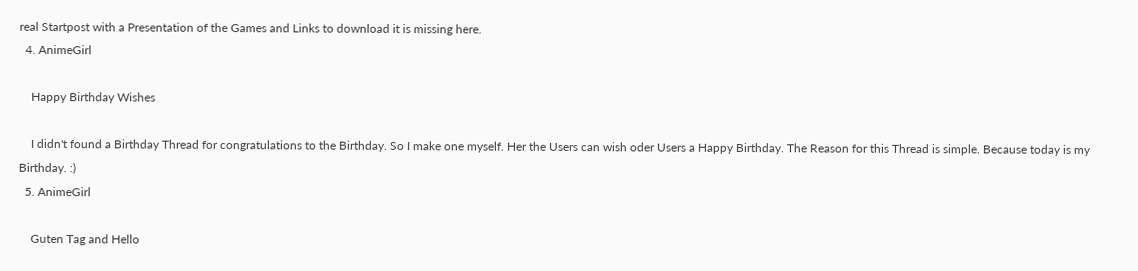real Startpost with a Presentation of the Games and Links to download it is missing here.
  4. AnimeGirl

    Happy Birthday Wishes

    I didn't found a Birthday Thread for congratulations to the Birthday. So I make one myself. Her the Users can wish oder Users a Happy Birthday. The Reason for this Thread is simple. Because today is my Birthday. :)
  5. AnimeGirl

    Guten Tag and Hello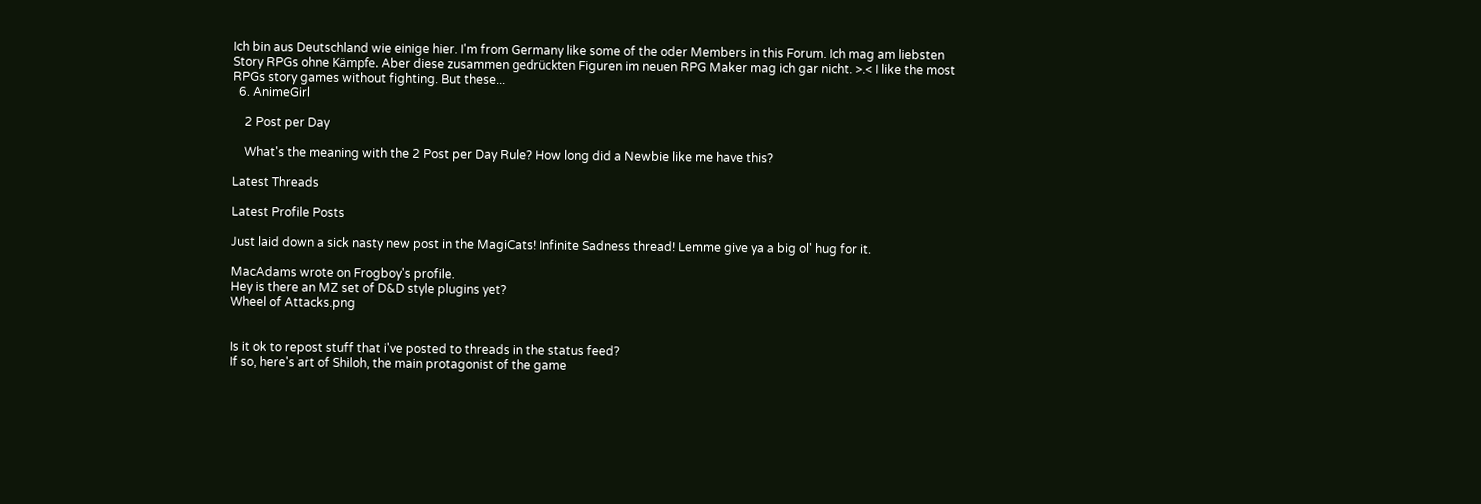Ich bin aus Deutschland wie einige hier. I'm from Germany like some of the oder Members in this Forum. Ich mag am liebsten Story RPGs ohne Kämpfe. Aber diese zusammen gedrückten Figuren im neuen RPG Maker mag ich gar nicht. >.< I like the most RPGs story games without fighting. But these...
  6. AnimeGirl

    2 Post per Day

    What's the meaning with the 2 Post per Day Rule? How long did a Newbie like me have this?

Latest Threads

Latest Profile Posts

Just laid down a sick nasty new post in the MagiCats! Infinite Sadness thread! Lemme give ya a big ol' hug for it.

MacAdams wrote on Frogboy's profile.
Hey is there an MZ set of D&D style plugins yet?
Wheel of Attacks.png


Is it ok to repost stuff that i've posted to threads in the status feed?
If so, here's art of Shiloh, the main protagonist of the game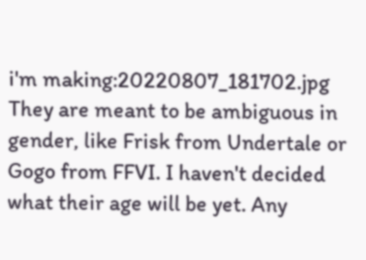i'm making:20220807_181702.jpg
They are meant to be ambiguous in gender, like Frisk from Undertale or Gogo from FFVI. I haven't decided what their age will be yet. Any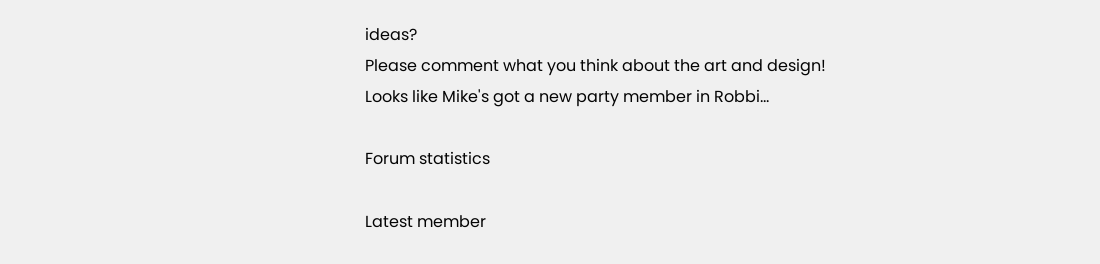ideas?
Please comment what you think about the art and design!
Looks like Mike's got a new party member in Robbi...

Forum statistics

Latest member